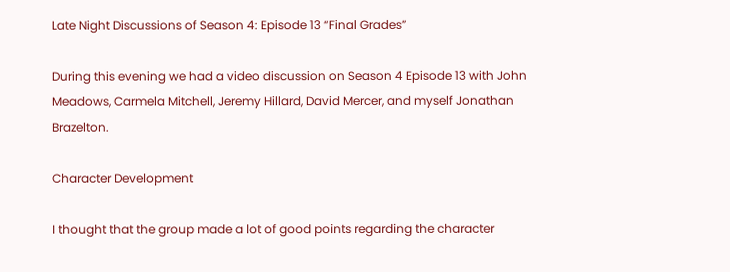Late Night Discussions of Season 4: Episode 13 “Final Grades”

During this evening we had a video discussion on Season 4 Episode 13 with John Meadows, Carmela Mitchell, Jeremy Hillard, David Mercer, and myself Jonathan Brazelton.

Character Development

I thought that the group made a lot of good points regarding the character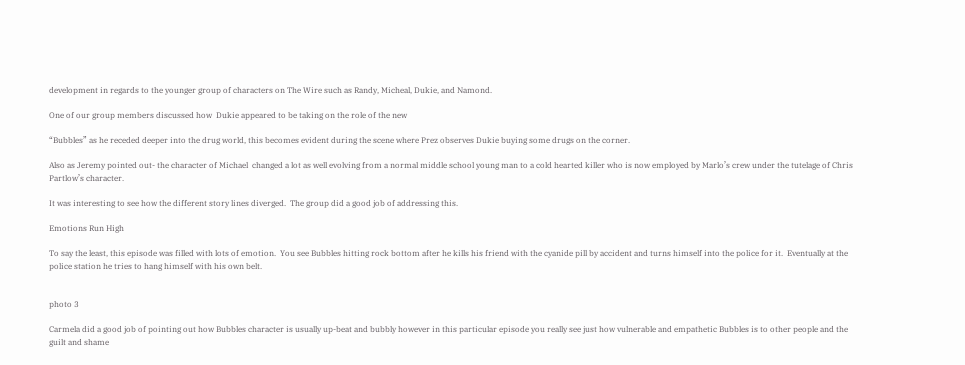development in regards to the younger group of characters on The Wire such as Randy, Micheal, Dukie, and Namond.

One of our group members discussed how  Dukie appeared to be taking on the role of the new

“Bubbles” as he receded deeper into the drug world, this becomes evident during the scene where Prez observes Dukie buying some drugs on the corner.

Also as Jeremy pointed out- the character of Michael  changed a lot as well evolving from a normal middle school young man to a cold hearted killer who is now employed by Marlo’s crew under the tutelage of Chris Partlow’s character.

It was interesting to see how the different story lines diverged.  The group did a good job of addressing this.

Emotions Run High

To say the least, this episode was filled with lots of emotion.  You see Bubbles hitting rock bottom after he kills his friend with the cyanide pill by accident and turns himself into the police for it.  Eventually at the police station he tries to hang himself with his own belt.


photo 3

Carmela did a good job of pointing out how Bubbles character is usually up-beat and bubbly however in this particular episode you really see just how vulnerable and empathetic Bubbles is to other people and the guilt and shame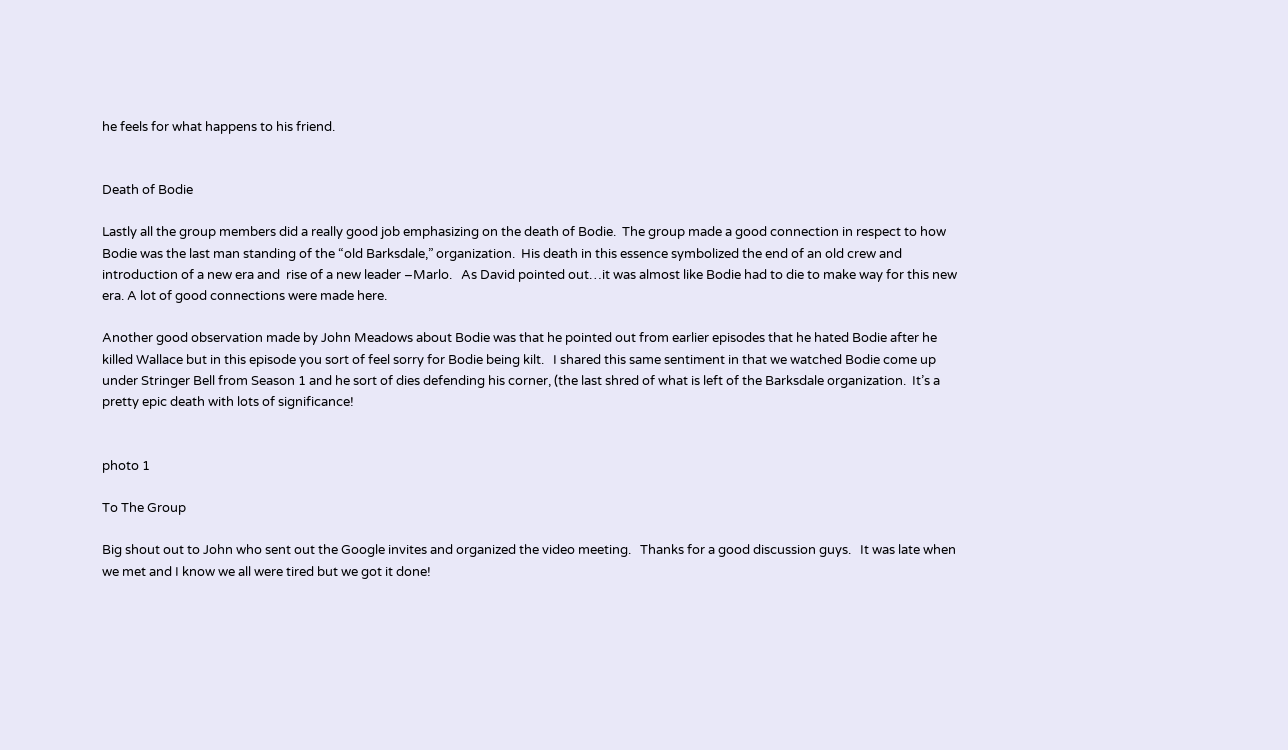he feels for what happens to his friend.


Death of Bodie

Lastly all the group members did a really good job emphasizing on the death of Bodie.  The group made a good connection in respect to how Bodie was the last man standing of the “old Barksdale,” organization.  His death in this essence symbolized the end of an old crew and introduction of a new era and  rise of a new leader –Marlo.   As David pointed out…it was almost like Bodie had to die to make way for this new era. A lot of good connections were made here.

Another good observation made by John Meadows about Bodie was that he pointed out from earlier episodes that he hated Bodie after he killed Wallace but in this episode you sort of feel sorry for Bodie being kilt.   I shared this same sentiment in that we watched Bodie come up under Stringer Bell from Season 1 and he sort of dies defending his corner, (the last shred of what is left of the Barksdale organization.  It’s a pretty epic death with lots of significance!


photo 1

To The Group

Big shout out to John who sent out the Google invites and organized the video meeting.   Thanks for a good discussion guys.   It was late when we met and I know we all were tired but we got it done!